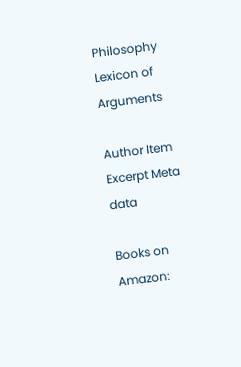Philosophy Lexicon of Arguments

Author Item Excerpt Meta data

Books on Amazon: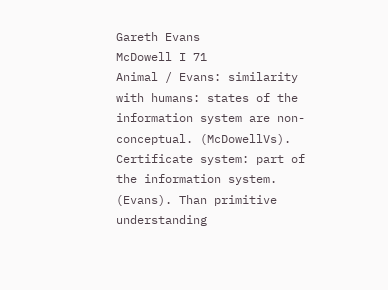Gareth Evans
McDowell I 71
Animal / Evans: similarity with humans: states of the information system are non-conceptual. (McDowellVs).
Certificate system: part of the information system. (Evans). Than primitive understanding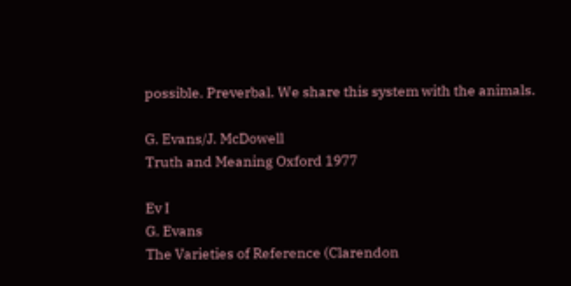possible. Preverbal. We share this system with the animals.

G. Evans/J. McDowell
Truth and Meaning Oxford 1977

Ev I
G. Evans
The Varieties of Reference (Clarendon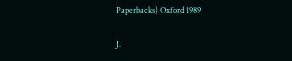Paperbacks) Oxford 1989

J.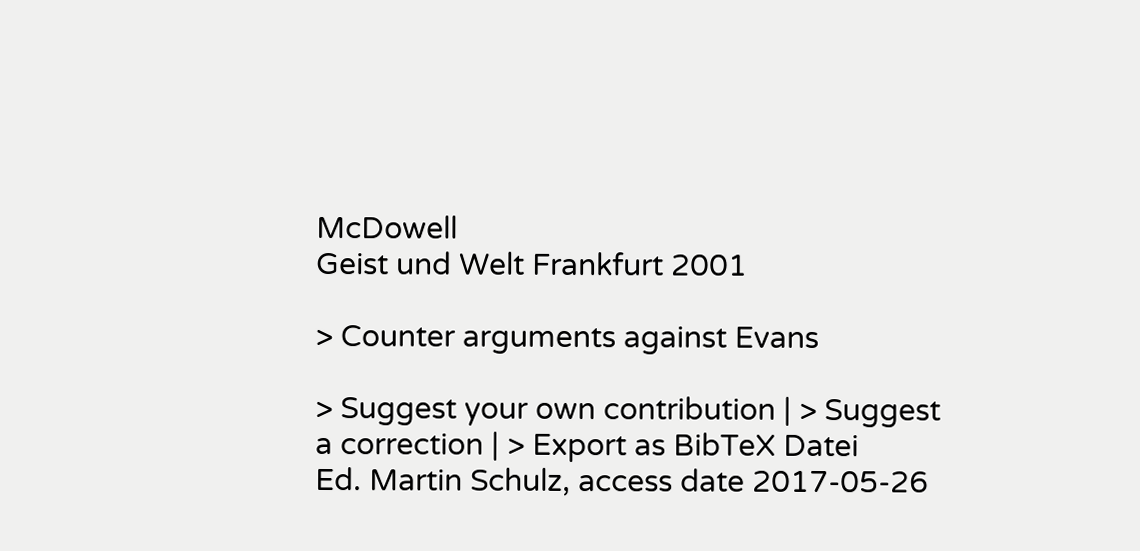McDowell
Geist und Welt Frankfurt 2001

> Counter arguments against Evans

> Suggest your own contribution | > Suggest a correction | > Export as BibTeX Datei
Ed. Martin Schulz, access date 2017-05-26